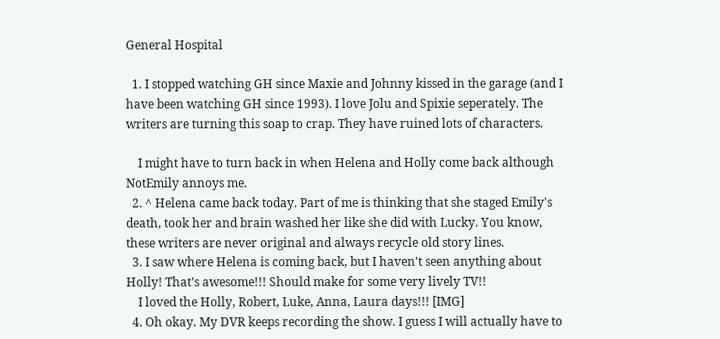General Hospital

  1. I stopped watching GH since Maxie and Johnny kissed in the garage (and I have been watching GH since 1993). I love Jolu and Spixie seperately. The writers are turning this soap to crap. They have ruined lots of characters.

    I might have to turn back in when Helena and Holly come back although NotEmily annoys me.
  2. ^ Helena came back today. Part of me is thinking that she staged Emily's death, took her and brain washed her like she did with Lucky. You know, these writers are never original and always recycle old story lines.
  3. I saw where Helena is coming back, but I haven't seen anything about Holly! That's awesome!!! Should make for some very lively TV!!
    I loved the Holly, Robert, Luke, Anna, Laura days!!! [IMG]
  4. Oh okay. My DVR keeps recording the show. I guess I will actually have to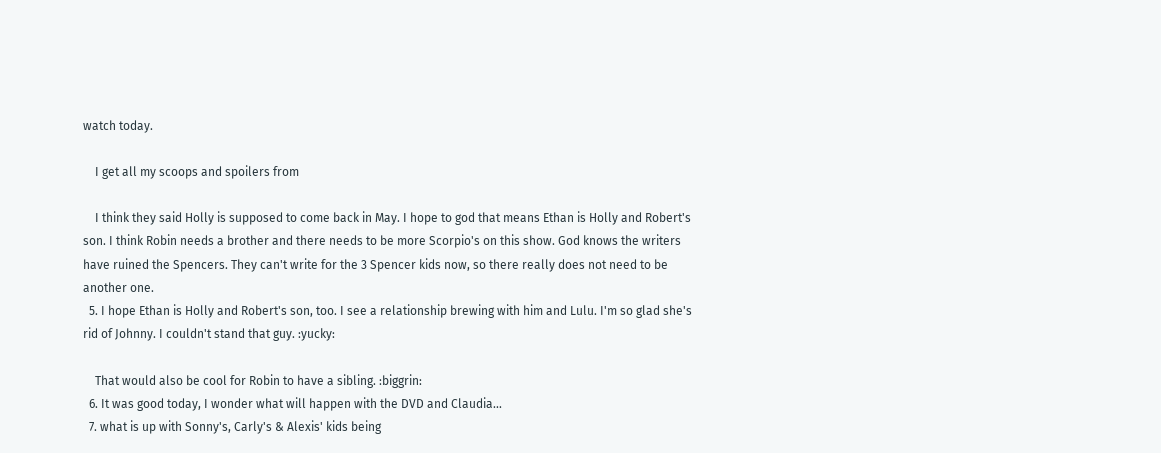watch today.

    I get all my scoops and spoilers from

    I think they said Holly is supposed to come back in May. I hope to god that means Ethan is Holly and Robert's son. I think Robin needs a brother and there needs to be more Scorpio's on this show. God knows the writers have ruined the Spencers. They can't write for the 3 Spencer kids now, so there really does not need to be another one.
  5. I hope Ethan is Holly and Robert's son, too. I see a relationship brewing with him and Lulu. I'm so glad she's rid of Johnny. I couldn't stand that guy. :yucky:

    That would also be cool for Robin to have a sibling. :biggrin:
  6. It was good today, I wonder what will happen with the DVD and Claudia...
  7. what is up with Sonny's, Carly's & Alexis' kids being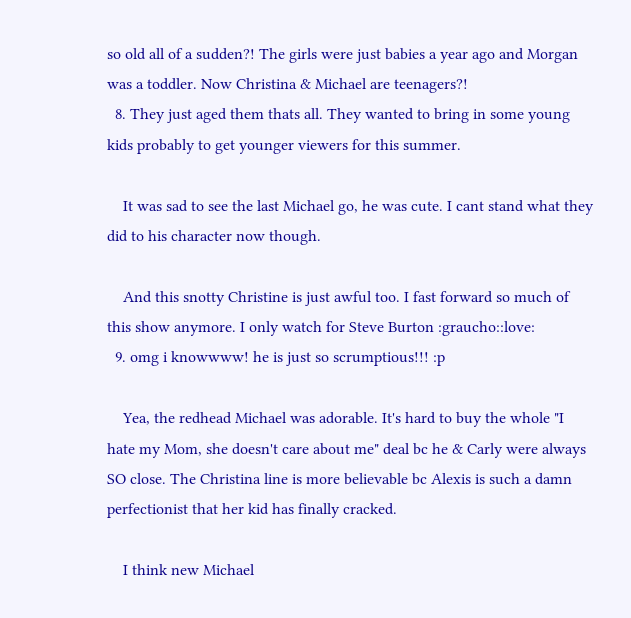so old all of a sudden?! The girls were just babies a year ago and Morgan was a toddler. Now Christina & Michael are teenagers?!
  8. They just aged them thats all. They wanted to bring in some young kids probably to get younger viewers for this summer.

    It was sad to see the last Michael go, he was cute. I cant stand what they did to his character now though.

    And this snotty Christine is just awful too. I fast forward so much of this show anymore. I only watch for Steve Burton :graucho::love:
  9. omg i knowwww! he is just so scrumptious!!! :p

    Yea, the redhead Michael was adorable. It's hard to buy the whole "I hate my Mom, she doesn't care about me" deal bc he & Carly were always SO close. The Christina line is more believable bc Alexis is such a damn perfectionist that her kid has finally cracked.

    I think new Michael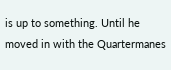is up to something. Until he moved in with the Quartermanes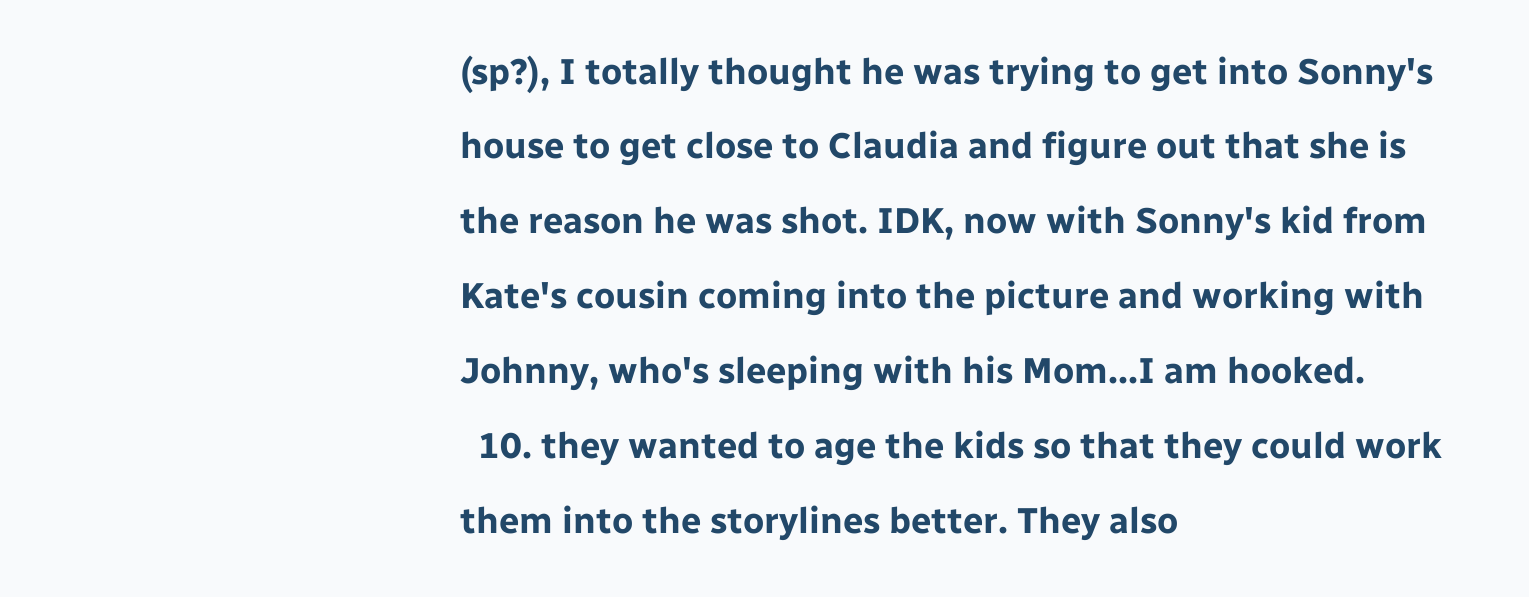(sp?), I totally thought he was trying to get into Sonny's house to get close to Claudia and figure out that she is the reason he was shot. IDK, now with Sonny's kid from Kate's cousin coming into the picture and working with Johnny, who's sleeping with his Mom...I am hooked.
  10. they wanted to age the kids so that they could work them into the storylines better. They also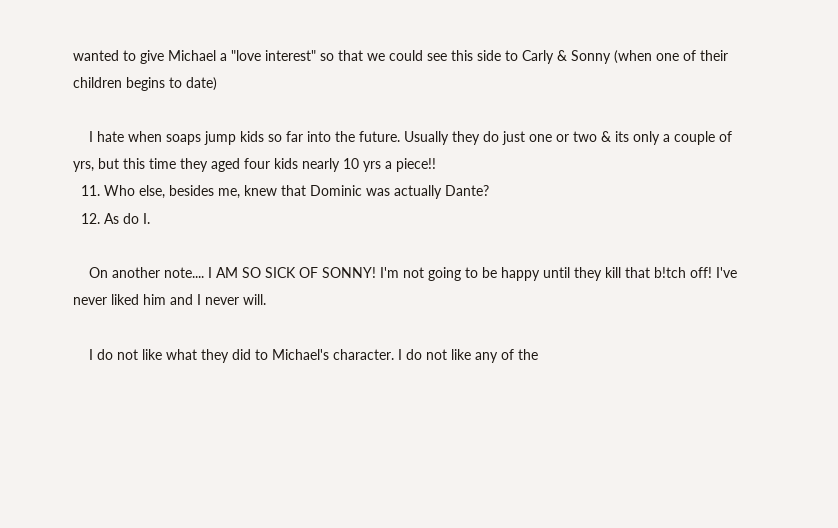wanted to give Michael a "love interest" so that we could see this side to Carly & Sonny (when one of their children begins to date)

    I hate when soaps jump kids so far into the future. Usually they do just one or two & its only a couple of yrs, but this time they aged four kids nearly 10 yrs a piece!!
  11. Who else, besides me, knew that Dominic was actually Dante?
  12. As do I.

    On another note.... I AM SO SICK OF SONNY! I'm not going to be happy until they kill that b!tch off! I've never liked him and I never will.

    I do not like what they did to Michael's character. I do not like any of the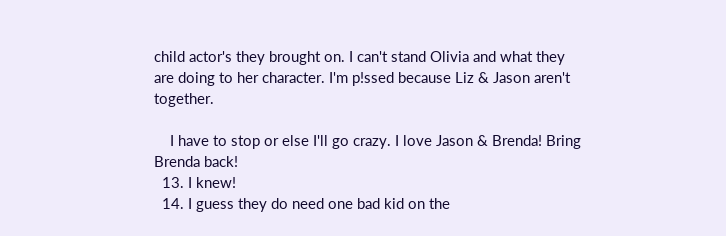child actor's they brought on. I can't stand Olivia and what they are doing to her character. I'm p!ssed because Liz & Jason aren't together.

    I have to stop or else I'll go crazy. I love Jason & Brenda! Bring Brenda back!
  13. I knew!
  14. I guess they do need one bad kid on the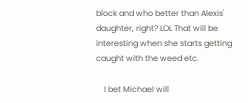block and who better than Alexis' daughter, right? LOL That will be interesting when she starts getting caught with the weed etc.

    I bet Michael will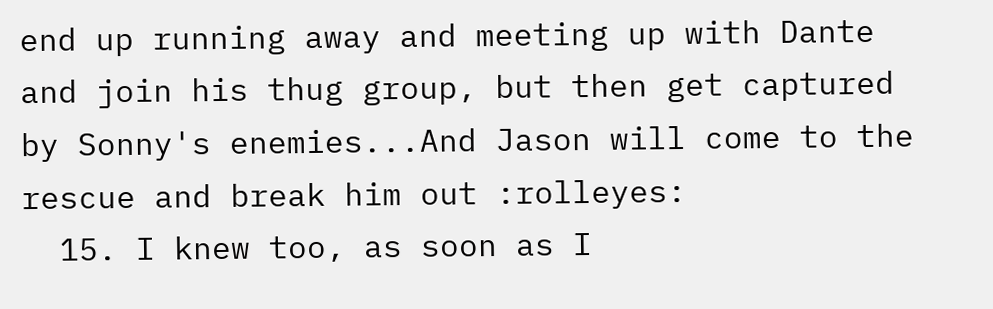end up running away and meeting up with Dante and join his thug group, but then get captured by Sonny's enemies...And Jason will come to the rescue and break him out :rolleyes:
  15. I knew too, as soon as I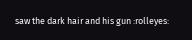saw the dark hair and his gun :rolleyes: